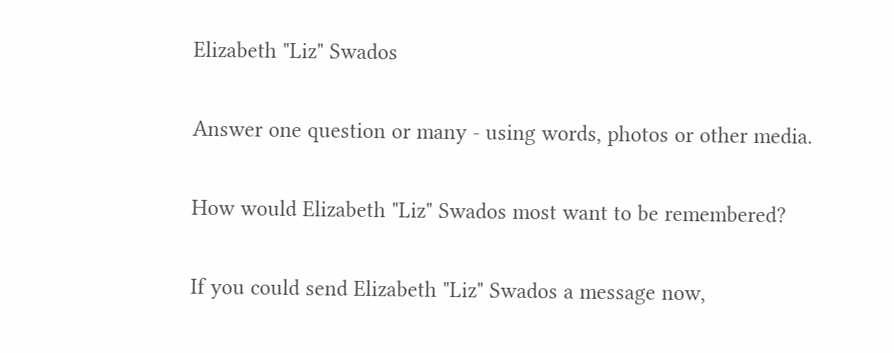Elizabeth "Liz" Swados

Answer one question or many - using words, photos or other media.

How would Elizabeth "Liz" Swados most want to be remembered?

If you could send Elizabeth "Liz" Swados a message now,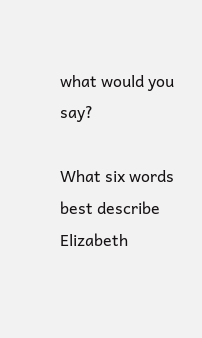what would you say?

What six words best describe Elizabeth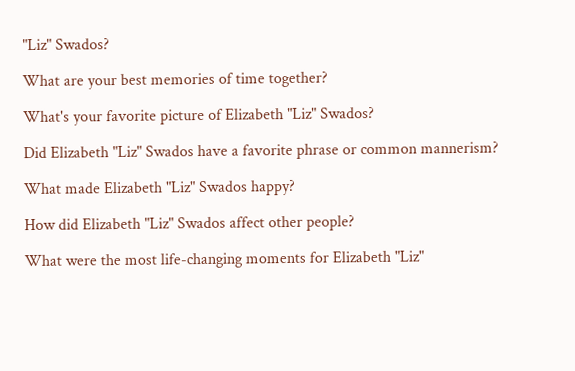"Liz" Swados?

What are your best memories of time together?

What's your favorite picture of Elizabeth "Liz" Swados?

Did Elizabeth "Liz" Swados have a favorite phrase or common mannerism?

What made Elizabeth "Liz" Swados happy?

How did Elizabeth "Liz" Swados affect other people?

What were the most life-changing moments for Elizabeth "Liz"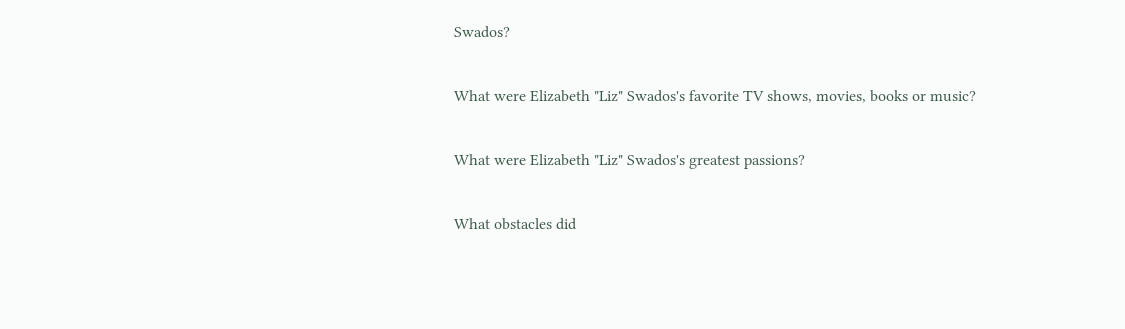Swados?

What were Elizabeth "Liz" Swados's favorite TV shows, movies, books or music?

What were Elizabeth "Liz" Swados's greatest passions?

What obstacles did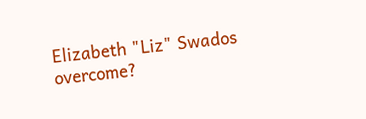Elizabeth "Liz" Swados overcome?